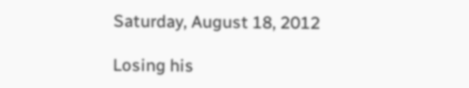Saturday, August 18, 2012

Losing his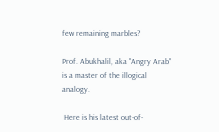few remaining marbles?

Prof. Abukhalil, aka "Angry Arab" is a master of the illogical analogy.

 Here is his latest out-of-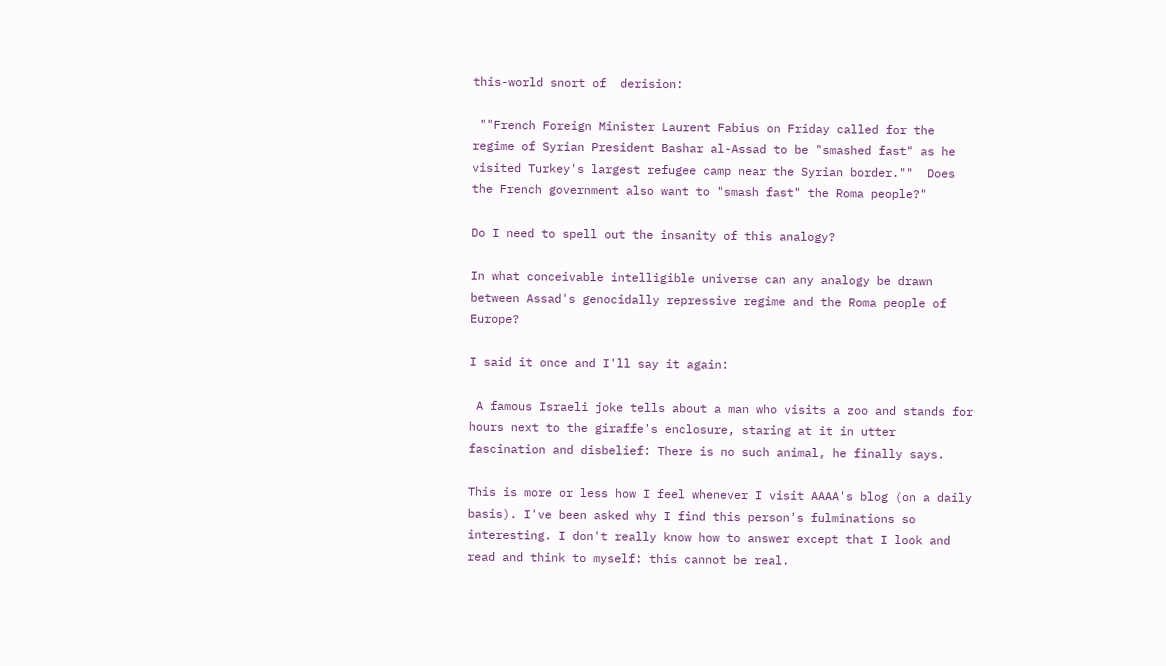this-world snort of  derision:

 ""French Foreign Minister Laurent Fabius on Friday called for the regime of Syrian President Bashar al-Assad to be "smashed fast" as he visited Turkey's largest refugee camp near the Syrian border.""  Does the French government also want to "smash fast" the Roma people?"

Do I need to spell out the insanity of this analogy?

In what conceivable intelligible universe can any analogy be drawn between Assad's genocidally repressive regime and the Roma people of Europe?

I said it once and I'll say it again:

 A famous Israeli joke tells about a man who visits a zoo and stands for hours next to the giraffe's enclosure, staring at it in utter fascination and disbelief: There is no such animal, he finally says.

This is more or less how I feel whenever I visit AAAA's blog (on a daily basis). I've been asked why I find this person's fulminations so interesting. I don't really know how to answer except that I look and read and think to myself: this cannot be real.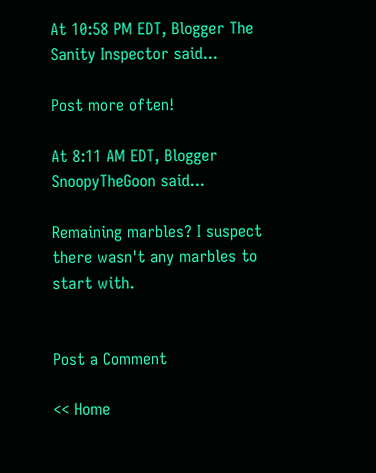At 10:58 PM EDT, Blogger The Sanity Inspector said...

Post more often!

At 8:11 AM EDT, Blogger SnoopyTheGoon said...

Remaining marbles? I suspect there wasn't any marbles to start with.


Post a Comment

<< Home